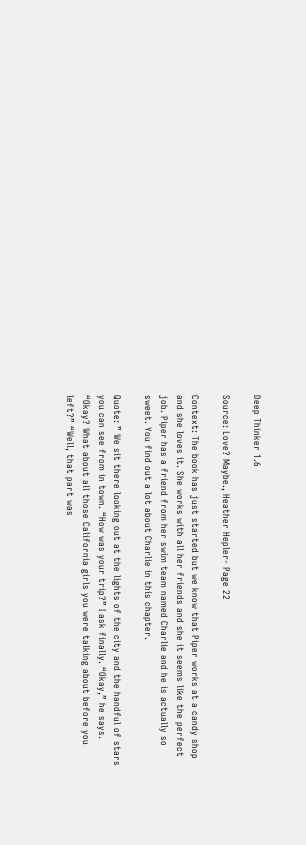Deep Thinker 1.6

Source: Love? Maybe., Heather Hepler- Page 22

Context: The book has just started but we know that Piper works at a candy shop and she loves it. She works with all her friends and she it seems like the perfect job. Piper has a friend from her swim team named Charlie and he is actually so sweet. You find out a lot about Charlie in this chapter.

Quote: ” We sit there looking out at the lights of the city and the handful of stars you can see from in town. “How was your trip?” I ask finally. “Okay,” he says. “Okay? What about all those California girls you were talking about before you left?” “Well, that part was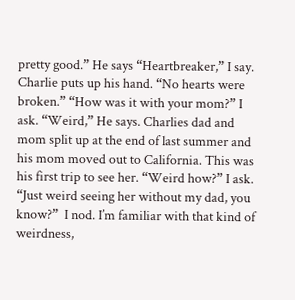pretty good.” He says “Heartbreaker,” I say. Charlie puts up his hand. “No hearts were broken.” “How was it with your mom?” I ask. “Weird,” He says. Charlies dad and mom split up at the end of last summer and his mom moved out to California. This was his first trip to see her. “Weird how?” I ask. “Just weird seeing her without my dad, you know?”  I nod. I’m familiar with that kind of weirdness,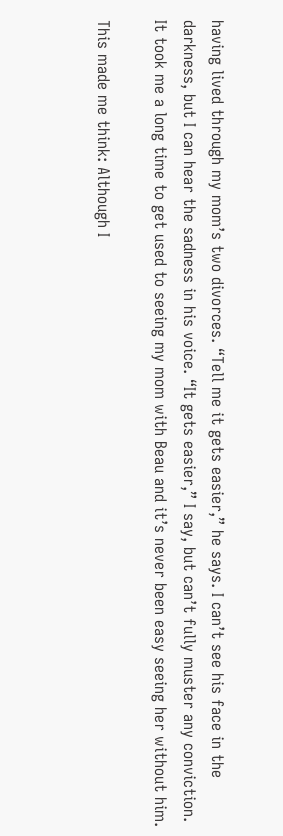having lived through my mom’s two divorces. “Tell me it gets easier,” he says. I can’t see his face in the darkness, but I can hear the sadness in his voice. “It gets easier,” I say, but can’t fully muster any conviction. It took me a long time to get used to seeing my mom with Beau and it’s never been easy seeing her without him.

This made me think: Although I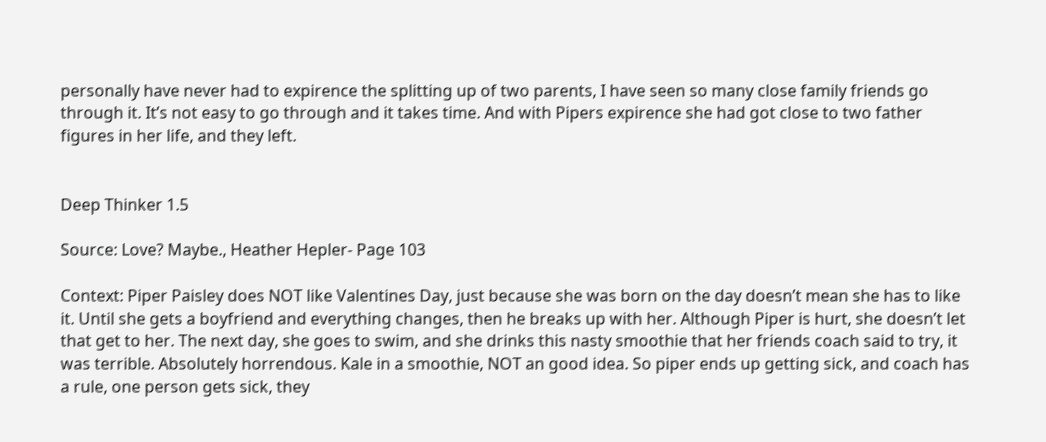personally have never had to expirence the splitting up of two parents, I have seen so many close family friends go through it. It’s not easy to go through and it takes time. And with Pipers expirence she had got close to two father figures in her life, and they left.


Deep Thinker 1.5

Source: Love? Maybe., Heather Hepler- Page 103

Context: Piper Paisley does NOT like Valentines Day, just because she was born on the day doesn’t mean she has to like it. Until she gets a boyfriend and everything changes, then he breaks up with her. Although Piper is hurt, she doesn’t let that get to her. The next day, she goes to swim, and she drinks this nasty smoothie that her friends coach said to try, it was terrible. Absolutely horrendous. Kale in a smoothie, NOT an good idea. So piper ends up getting sick, and coach has a rule, one person gets sick, they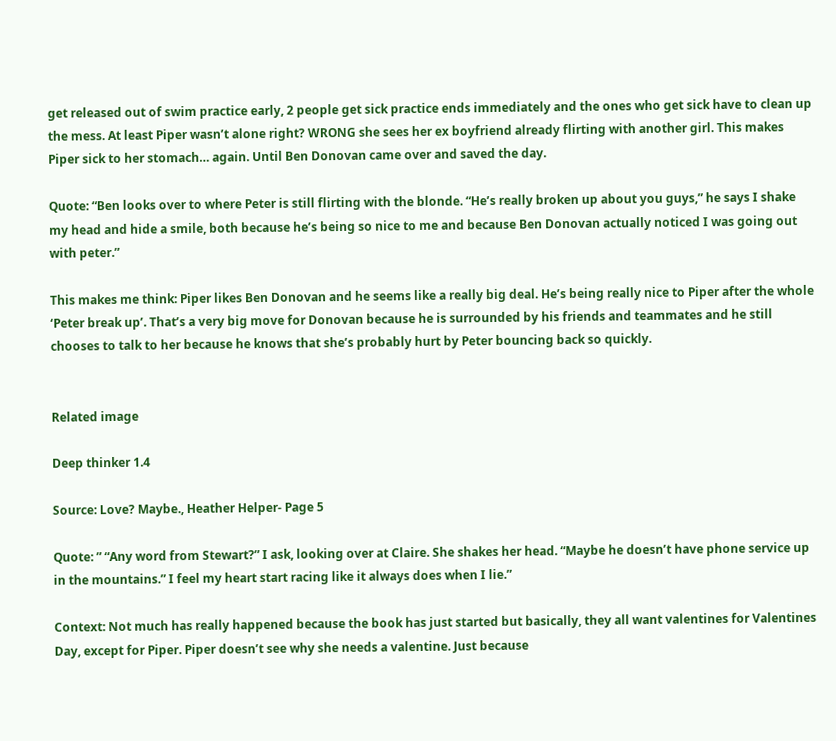get released out of swim practice early, 2 people get sick practice ends immediately and the ones who get sick have to clean up the mess. At least Piper wasn’t alone right? WRONG she sees her ex boyfriend already flirting with another girl. This makes Piper sick to her stomach… again. Until Ben Donovan came over and saved the day.

Quote: “Ben looks over to where Peter is still flirting with the blonde. “He’s really broken up about you guys,” he says I shake my head and hide a smile, both because he’s being so nice to me and because Ben Donovan actually noticed I was going out with peter.”

This makes me think: Piper likes Ben Donovan and he seems like a really big deal. He’s being really nice to Piper after the whole ‘Peter break up’. That’s a very big move for Donovan because he is surrounded by his friends and teammates and he still chooses to talk to her because he knows that she’s probably hurt by Peter bouncing back so quickly.


Related image

Deep thinker 1.4

Source: Love? Maybe., Heather Helper- Page 5

Quote: ” “Any word from Stewart?” I ask, looking over at Claire. She shakes her head. “Maybe he doesn’t have phone service up in the mountains.” I feel my heart start racing like it always does when I lie.”

Context: Not much has really happened because the book has just started but basically, they all want valentines for Valentines Day, except for Piper. Piper doesn’t see why she needs a valentine. Just because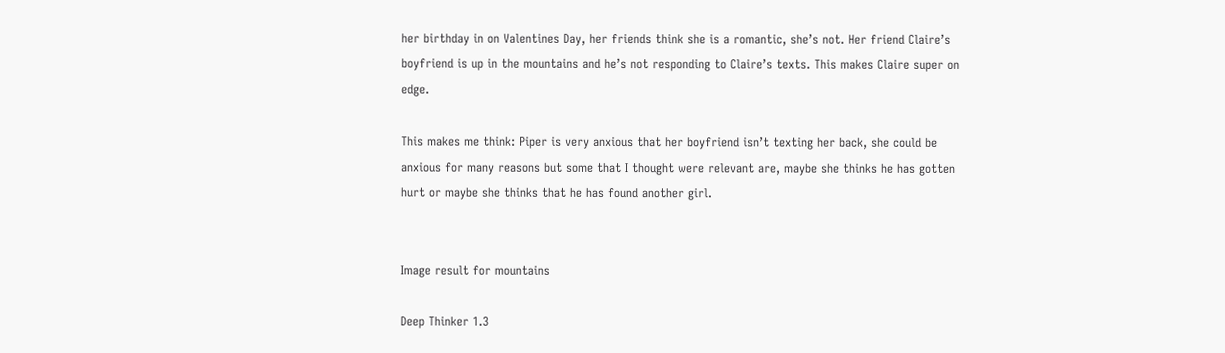her birthday in on Valentines Day, her friends think she is a romantic, she’s not. Her friend Claire’s boyfriend is up in the mountains and he’s not responding to Claire’s texts. This makes Claire super on edge.

This makes me think: Piper is very anxious that her boyfriend isn’t texting her back, she could be anxious for many reasons but some that I thought were relevant are, maybe she thinks he has gotten hurt or maybe she thinks that he has found another girl.


Image result for mountains

Deep Thinker 1.3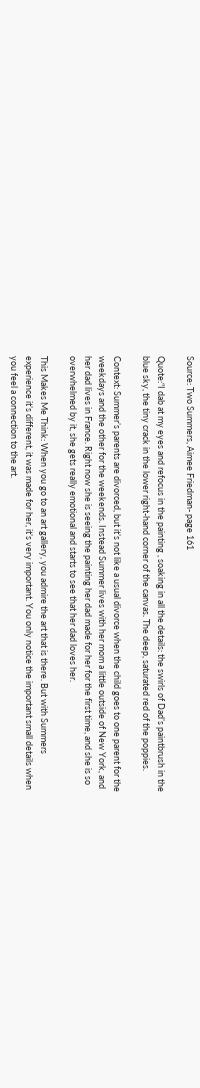Source: Two Summers, Aimee Friedman- page 161

Quote:“I dab at my eyes and refocus in the painting , soaking in all the details: the swirls of Dad’s paintbrush in the blue sky, the tiny crack in the lower right-hand corner of the canvas. The deep, saturated red of the poppies.

Context: Summer’s parents are divorced, but it’s not like a usual divorce when the child goes to one parent for the weekdays and the other for the weekends. Instead Summer lives with her mom a little outside of New York, and her dad lives in France. Right now she is seeing the painting her dad made for her for the first time, and she is so overwhelmed by it, she gets really emotional and starts to see that her dad loves her.

This Makes Me Think: When you go to an art gallery, you admire the art that is there. But with Summers experience it’s different, it was made for her, it’s very important. You only notice the important small details when you feel a connection to the art.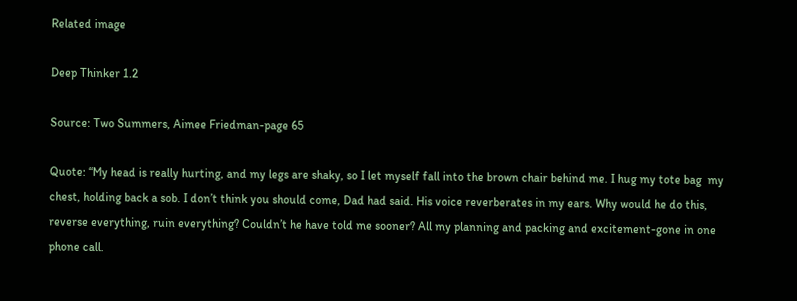Related image

Deep Thinker 1.2

Source: Two Summers, Aimee Friedman-page 65

Quote: “My head is really hurting, and my legs are shaky, so I let myself fall into the brown chair behind me. I hug my tote bag  my chest, holding back a sob. I don’t think you should come, Dad had said. His voice reverberates in my ears. Why would he do this, reverse everything, ruin everything? Couldn’t he have told me sooner? All my planning and packing and excitement-gone in one phone call.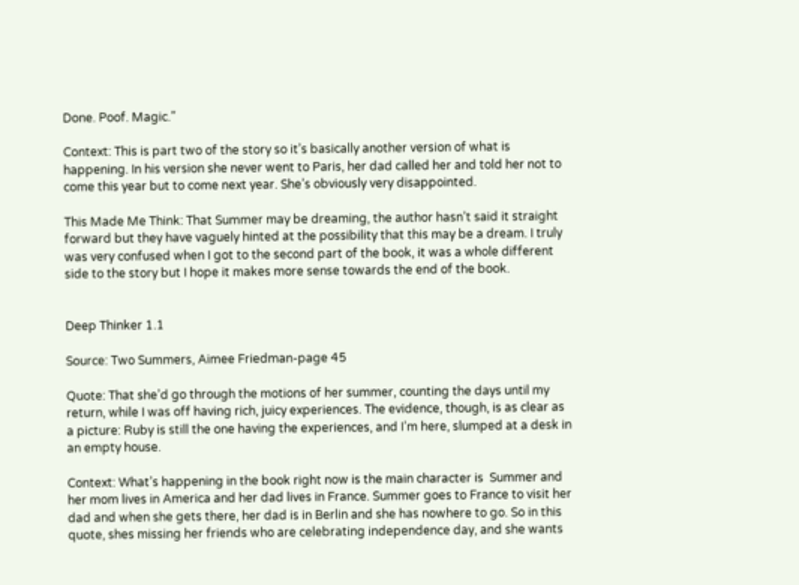Done. Poof. Magic.”

Context: This is part two of the story so it’s basically another version of what is happening. In his version she never went to Paris, her dad called her and told her not to come this year but to come next year. She’s obviously very disappointed.

This Made Me Think: That Summer may be dreaming, the author hasn’t said it straight forward but they have vaguely hinted at the possibility that this may be a dream. I truly was very confused when I got to the second part of the book, it was a whole different side to the story but I hope it makes more sense towards the end of the book.


Deep Thinker 1.1

Source: Two Summers, Aimee Friedman-page 45

Quote: That she’d go through the motions of her summer, counting the days until my return, while I was off having rich, juicy experiences. The evidence, though, is as clear as a picture: Ruby is still the one having the experiences, and I’m here, slumped at a desk in an empty house.

Context: What’s happening in the book right now is the main character is  Summer and her mom lives in America and her dad lives in France. Summer goes to France to visit her dad and when she gets there, her dad is in Berlin and she has nowhere to go. So in this quote, shes missing her friends who are celebrating independence day, and she wants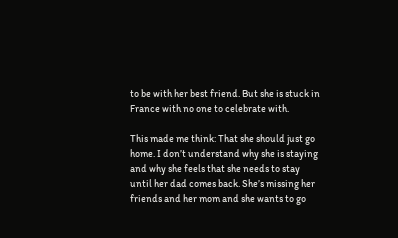to be with her best friend. But she is stuck in France with no one to celebrate with.

This made me think: That she should just go home. I don’t understand why she is staying and why she feels that she needs to stay until her dad comes back. She’s missing her friends and her mom and she wants to go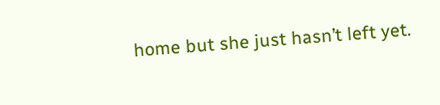home but she just hasn’t left yet.